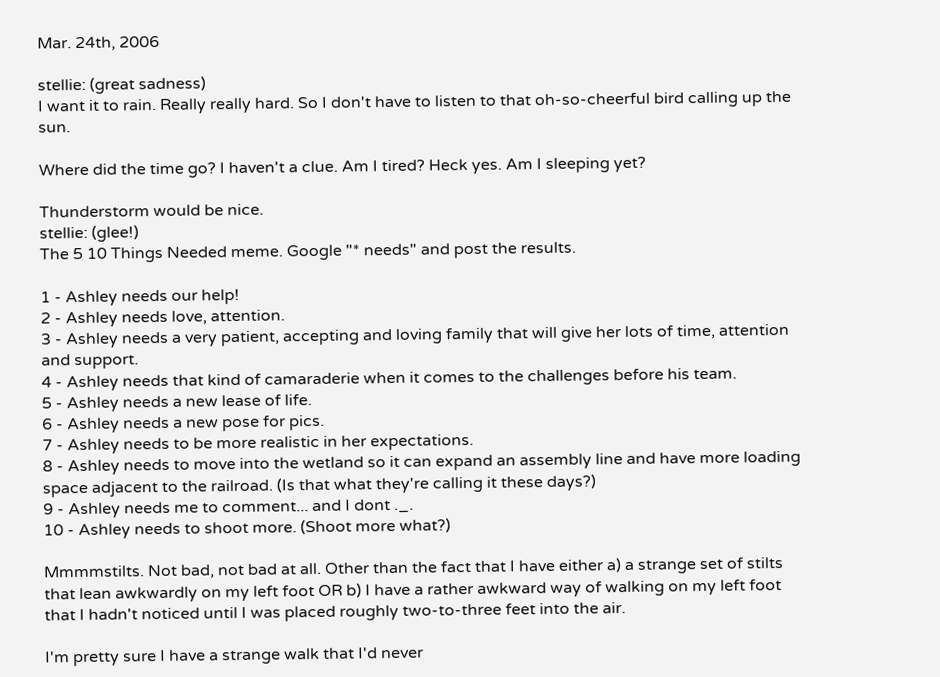Mar. 24th, 2006

stellie: (great sadness)
I want it to rain. Really really hard. So I don't have to listen to that oh-so-cheerful bird calling up the sun.

Where did the time go? I haven't a clue. Am I tired? Heck yes. Am I sleeping yet?

Thunderstorm would be nice.
stellie: (glee!)
The 5 10 Things Needed meme. Google "* needs" and post the results.

1 - Ashley needs our help!
2 - Ashley needs love, attention.
3 - Ashley needs a very patient, accepting and loving family that will give her lots of time, attention and support.
4 - Ashley needs that kind of camaraderie when it comes to the challenges before his team.
5 - Ashley needs a new lease of life.
6 - Ashley needs a new pose for pics.
7 - Ashley needs to be more realistic in her expectations.
8 - Ashley needs to move into the wetland so it can expand an assembly line and have more loading space adjacent to the railroad. (Is that what they're calling it these days?)
9 - Ashley needs me to comment... and I dont ._.
10 - Ashley needs to shoot more. (Shoot more what?)

Mmmmstilts. Not bad, not bad at all. Other than the fact that I have either a) a strange set of stilts that lean awkwardly on my left foot OR b) I have a rather awkward way of walking on my left foot that I hadn't noticed until I was placed roughly two-to-three feet into the air.

I'm pretty sure I have a strange walk that I'd never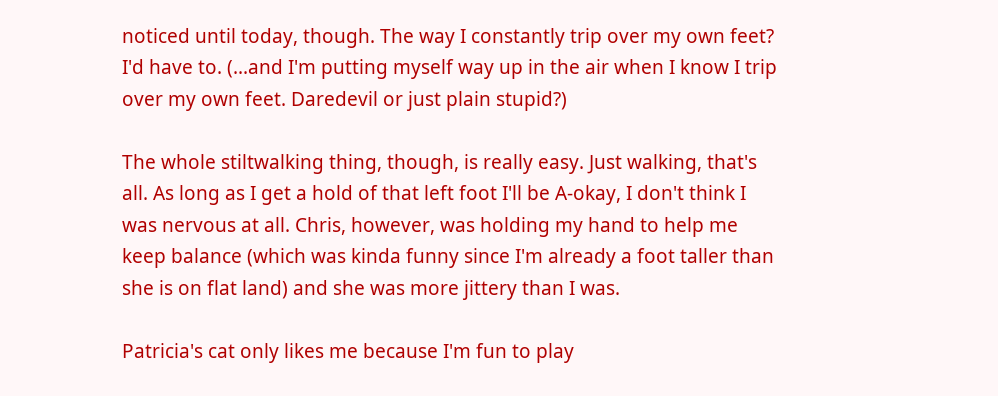noticed until today, though. The way I constantly trip over my own feet? I'd have to. (...and I'm putting myself way up in the air when I know I trip over my own feet. Daredevil or just plain stupid?)

The whole stiltwalking thing, though, is really easy. Just walking, that's all. As long as I get a hold of that left foot I'll be A-okay, I don't think I was nervous at all. Chris, however, was holding my hand to help me keep balance (which was kinda funny since I'm already a foot taller than she is on flat land) and she was more jittery than I was.

Patricia's cat only likes me because I'm fun to play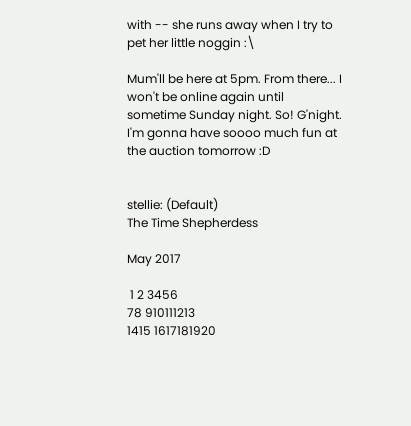with -- she runs away when I try to pet her little noggin :\

Mum'll be here at 5pm. From there... I won't be online again until sometime Sunday night. So! G'night. I'm gonna have soooo much fun at the auction tomorrow :D


stellie: (Default)
The Time Shepherdess

May 2017

 1 2 3456
78 910111213
1415 1617181920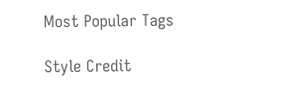Most Popular Tags

Style Credit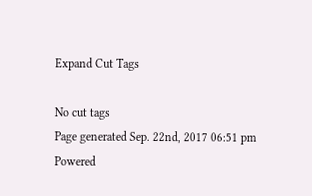Expand Cut Tags

No cut tags
Page generated Sep. 22nd, 2017 06:51 pm
Powered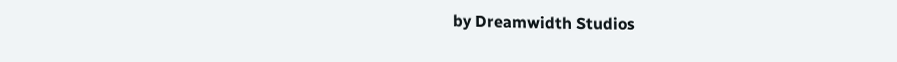by Dreamwidth Studios